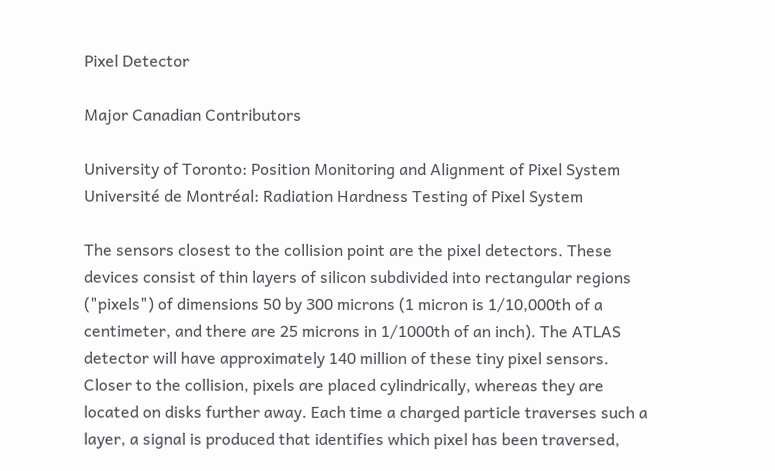Pixel Detector

Major Canadian Contributors

University of Toronto: Position Monitoring and Alignment of Pixel System
Université de Montréal: Radiation Hardness Testing of Pixel System

The sensors closest to the collision point are the pixel detectors. These devices consist of thin layers of silicon subdivided into rectangular regions ("pixels") of dimensions 50 by 300 microns (1 micron is 1/10,000th of a centimeter, and there are 25 microns in 1/1000th of an inch). The ATLAS detector will have approximately 140 million of these tiny pixel sensors. Closer to the collision, pixels are placed cylindrically, whereas they are located on disks further away. Each time a charged particle traverses such a layer, a signal is produced that identifies which pixel has been traversed,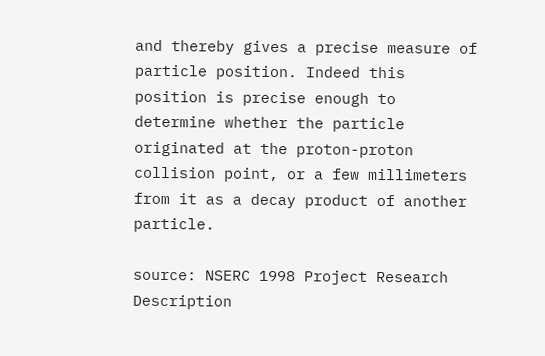and thereby gives a precise measure of particle position. Indeed this position is precise enough to determine whether the particle originated at the proton-proton collision point, or a few millimeters from it as a decay product of another particle.

source: NSERC 1998 Project Research Description